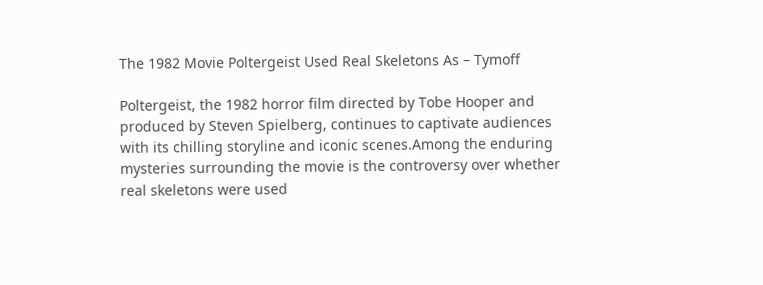The 1982 Movie Poltergeist Used Real Skeletons As – Tymoff

Poltergeist, the 1982 horror film directed by Tobe Hooper and produced by Steven Spielberg, continues to captivate audiences with its chilling storyline and iconic scenes.Among the enduring mysteries surrounding the movie is the controversy over whether real skeletons were used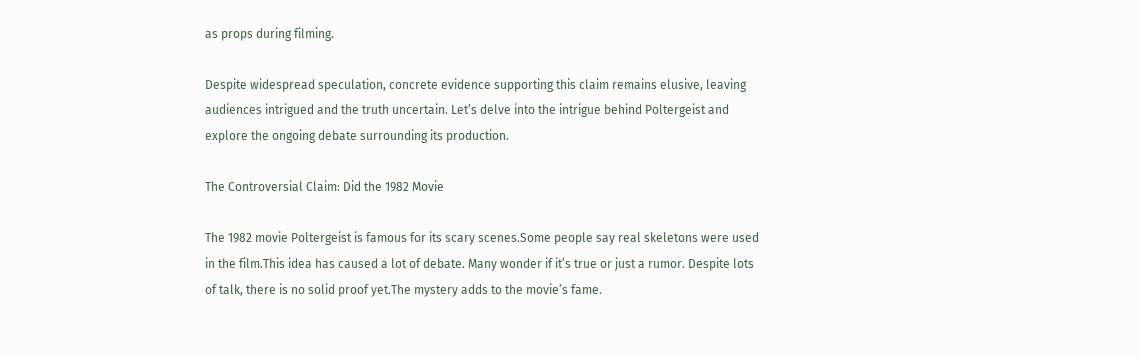as props during filming.

Despite widespread speculation, concrete evidence supporting this claim remains elusive, leaving audiences intrigued and the truth uncertain. Let’s delve into the intrigue behind Poltergeist and explore the ongoing debate surrounding its production.

The Controversial Claim: Did the 1982 Movie

The 1982 movie Poltergeist is famous for its scary scenes.Some people say real skeletons were used in the film.This idea has caused a lot of debate. Many wonder if it’s true or just a rumor. Despite lots of talk, there is no solid proof yet.The mystery adds to the movie’s fame.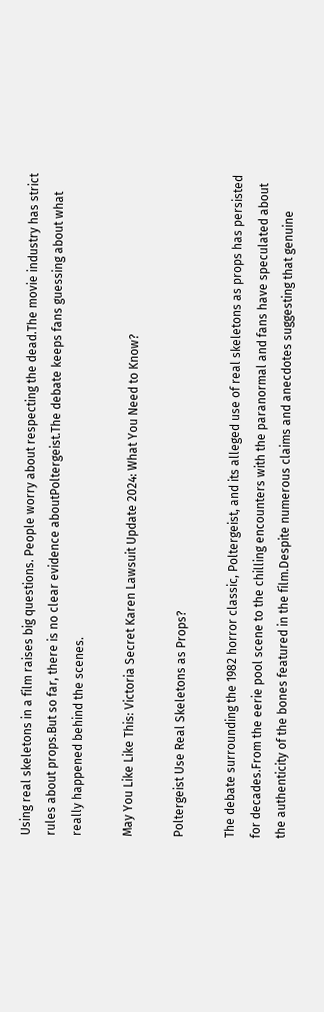Using real skeletons in a film raises big questions. People worry about respecting the dead.The movie industry has strict rules about props.But so far, there is no clear evidence aboutPoltergeist.The debate keeps fans guessing about what really happened behind the scenes.

May You Like Like This: Victoria Secret Karen Lawsuit Update 2024: What You Need to Know?

Poltergeist Use Real Skeletons as Props?

The debate surrounding the 1982 horror classic, Poltergeist, and its alleged use of real skeletons as props has persisted for decades.From the eerie pool scene to the chilling encounters with the paranormal and fans have speculated about the authenticity of the bones featured in the film.Despite numerous claims and anecdotes suggesting that genuine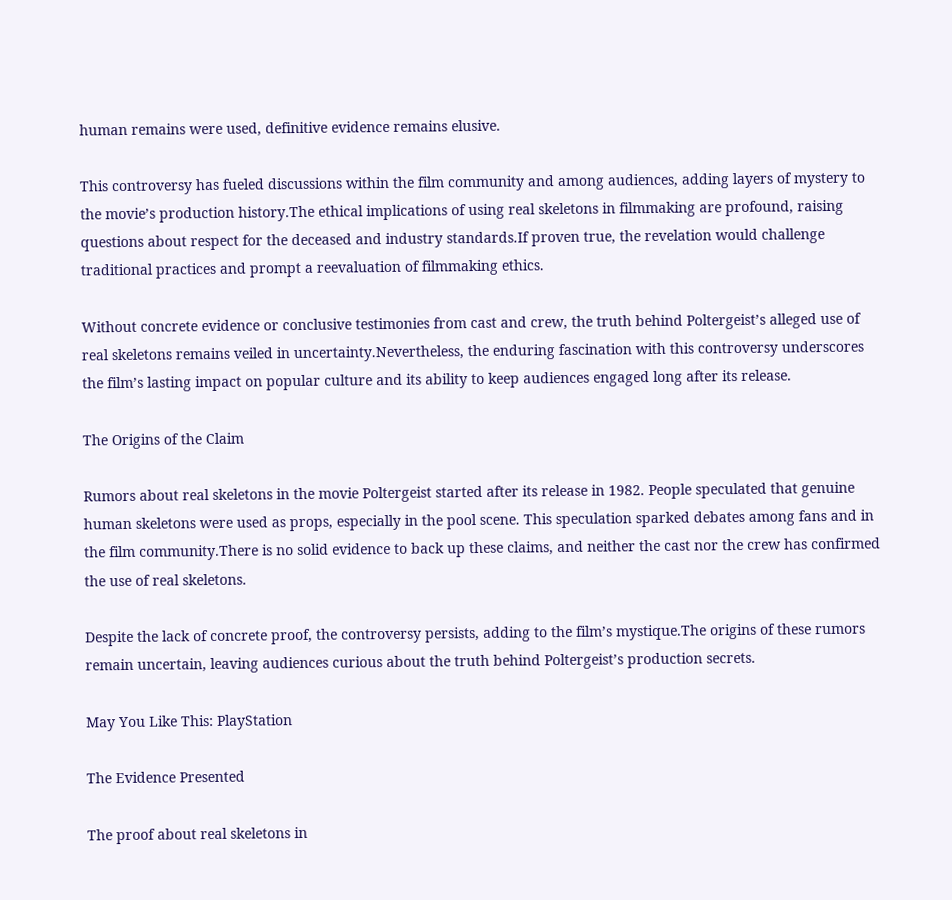human remains were used, definitive evidence remains elusive.

This controversy has fueled discussions within the film community and among audiences, adding layers of mystery to the movie’s production history.The ethical implications of using real skeletons in filmmaking are profound, raising questions about respect for the deceased and industry standards.If proven true, the revelation would challenge traditional practices and prompt a reevaluation of filmmaking ethics.

Without concrete evidence or conclusive testimonies from cast and crew, the truth behind Poltergeist’s alleged use of real skeletons remains veiled in uncertainty.Nevertheless, the enduring fascination with this controversy underscores the film’s lasting impact on popular culture and its ability to keep audiences engaged long after its release.

The Origins of the Claim

Rumors about real skeletons in the movie Poltergeist started after its release in 1982. People speculated that genuine human skeletons were used as props, especially in the pool scene. This speculation sparked debates among fans and in the film community.There is no solid evidence to back up these claims, and neither the cast nor the crew has confirmed the use of real skeletons.

Despite the lack of concrete proof, the controversy persists, adding to the film’s mystique.The origins of these rumors remain uncertain, leaving audiences curious about the truth behind Poltergeist’s production secrets.

May You Like This: PlayStation

The Evidence Presented

The proof about real skeletons in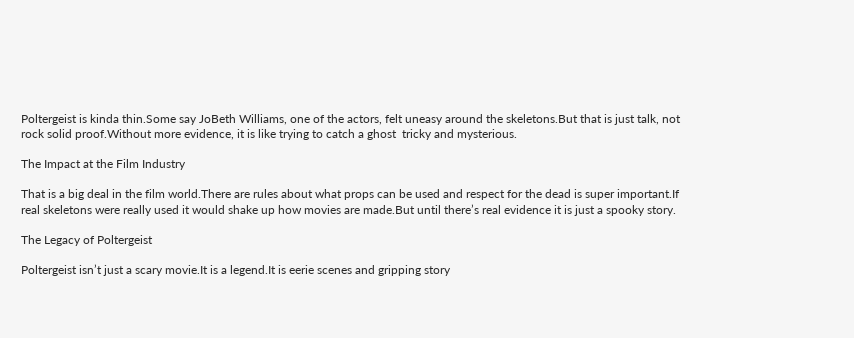Poltergeist is kinda thin.Some say JoBeth Williams, one of the actors, felt uneasy around the skeletons.But that is just talk, not rock solid proof.Without more evidence, it is like trying to catch a ghost  tricky and mysterious.

The Impact at the Film Industry

That is a big deal in the film world.There are rules about what props can be used and respect for the dead is super important.If real skeletons were really used it would shake up how movies are made.But until there’s real evidence it is just a spooky story.

The Legacy of Poltergeist

Poltergeist isn’t just a scary movie.It is a legend.It is eerie scenes and gripping story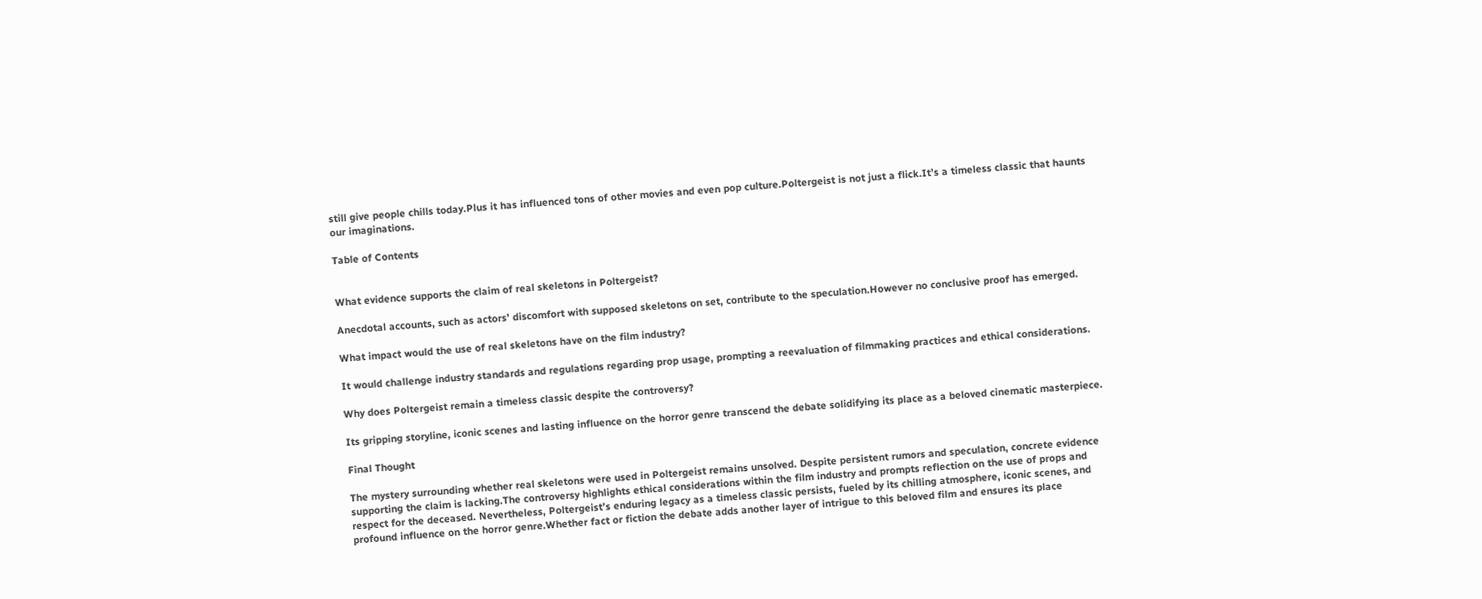still give people chills today.Plus it has influenced tons of other movies and even pop culture.Poltergeist is not just a flick.It’s a timeless classic that haunts our imaginations.

Table of Contents


What evidence supports the claim of real skeletons in Poltergeist?

Anecdotal accounts, such as actors’ discomfort with supposed skeletons on set, contribute to the speculation.However no conclusive proof has emerged.

What impact would the use of real skeletons have on the film industry?

It would challenge industry standards and regulations regarding prop usage, prompting a reevaluation of filmmaking practices and ethical considerations.

Why does Poltergeist remain a timeless classic despite the controversy?

Its gripping storyline, iconic scenes and lasting influence on the horror genre transcend the debate solidifying its place as a beloved cinematic masterpiece.

Final Thought

The mystery surrounding whether real skeletons were used in Poltergeist remains unsolved. Despite persistent rumors and speculation, concrete evidence supporting the claim is lacking.The controversy highlights ethical considerations within the film industry and prompts reflection on the use of props and respect for the deceased. Nevertheless, Poltergeist’s enduring legacy as a timeless classic persists, fueled by its chilling atmosphere, iconic scenes, and profound influence on the horror genre.Whether fact or fiction the debate adds another layer of intrigue to this beloved film and ensures its place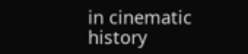in cinematic history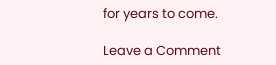for years to come.

Leave a Comment